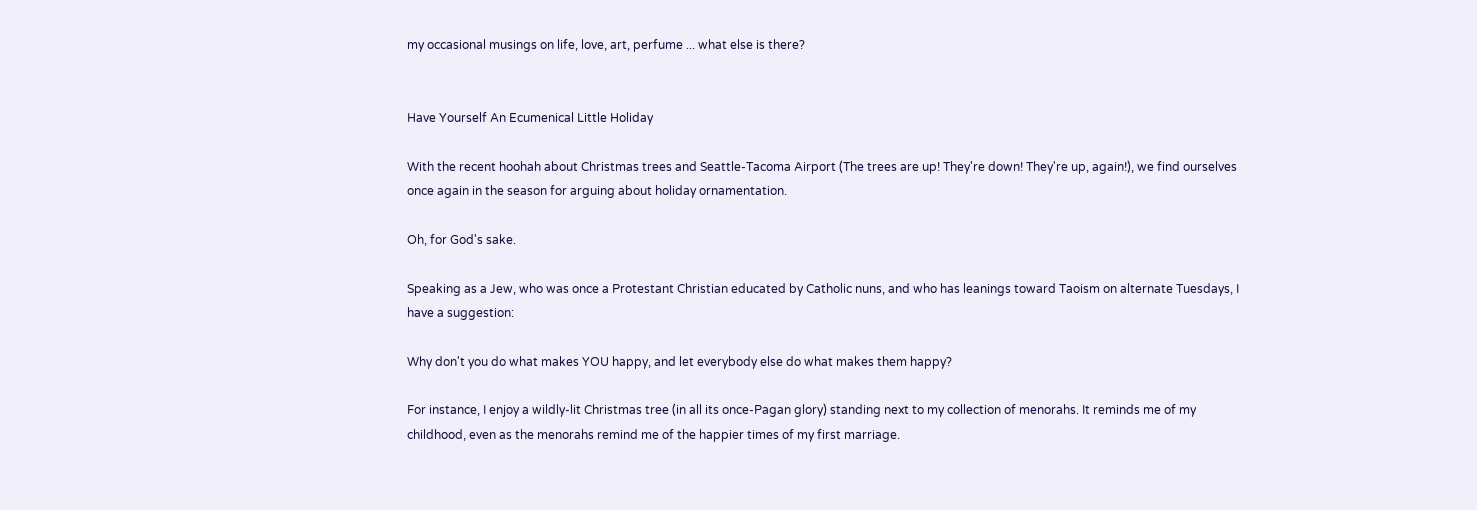my occasional musings on life, love, art, perfume ... what else is there?


Have Yourself An Ecumenical Little Holiday

With the recent hoohah about Christmas trees and Seattle-Tacoma Airport (The trees are up! They're down! They're up, again!), we find ourselves once again in the season for arguing about holiday ornamentation.

Oh, for God's sake.

Speaking as a Jew, who was once a Protestant Christian educated by Catholic nuns, and who has leanings toward Taoism on alternate Tuesdays, I have a suggestion:

Why don't you do what makes YOU happy, and let everybody else do what makes them happy?

For instance, I enjoy a wildly-lit Christmas tree (in all its once-Pagan glory) standing next to my collection of menorahs. It reminds me of my childhood, even as the menorahs remind me of the happier times of my first marriage.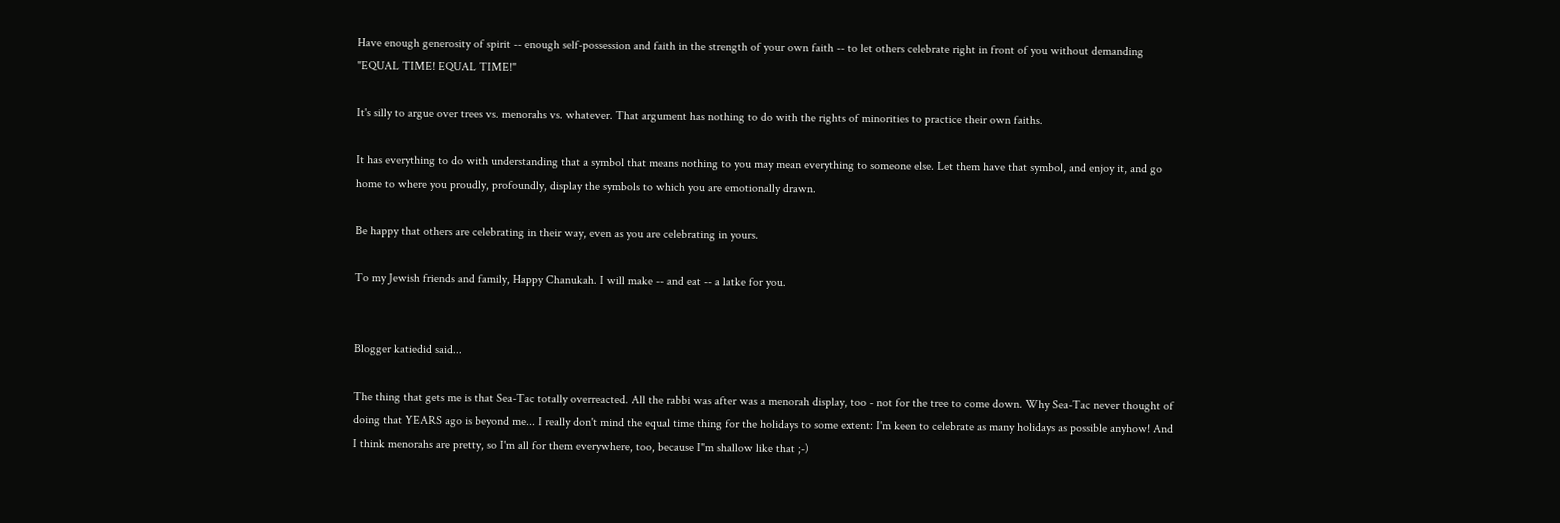Have enough generosity of spirit -- enough self-possession and faith in the strength of your own faith -- to let others celebrate right in front of you without demanding "EQUAL TIME! EQUAL TIME!"

It's silly to argue over trees vs. menorahs vs. whatever. That argument has nothing to do with the rights of minorities to practice their own faiths.

It has everything to do with understanding that a symbol that means nothing to you may mean everything to someone else. Let them have that symbol, and enjoy it, and go home to where you proudly, profoundly, display the symbols to which you are emotionally drawn.

Be happy that others are celebrating in their way, even as you are celebrating in yours.

To my Jewish friends and family, Happy Chanukah. I will make -- and eat -- a latke for you.


Blogger katiedid said...

The thing that gets me is that Sea-Tac totally overreacted. All the rabbi was after was a menorah display, too - not for the tree to come down. Why Sea-Tac never thought of doing that YEARS ago is beyond me... I really don't mind the equal time thing for the holidays to some extent: I'm keen to celebrate as many holidays as possible anyhow! And I think menorahs are pretty, so I'm all for them everywhere, too, because I"m shallow like that ;-)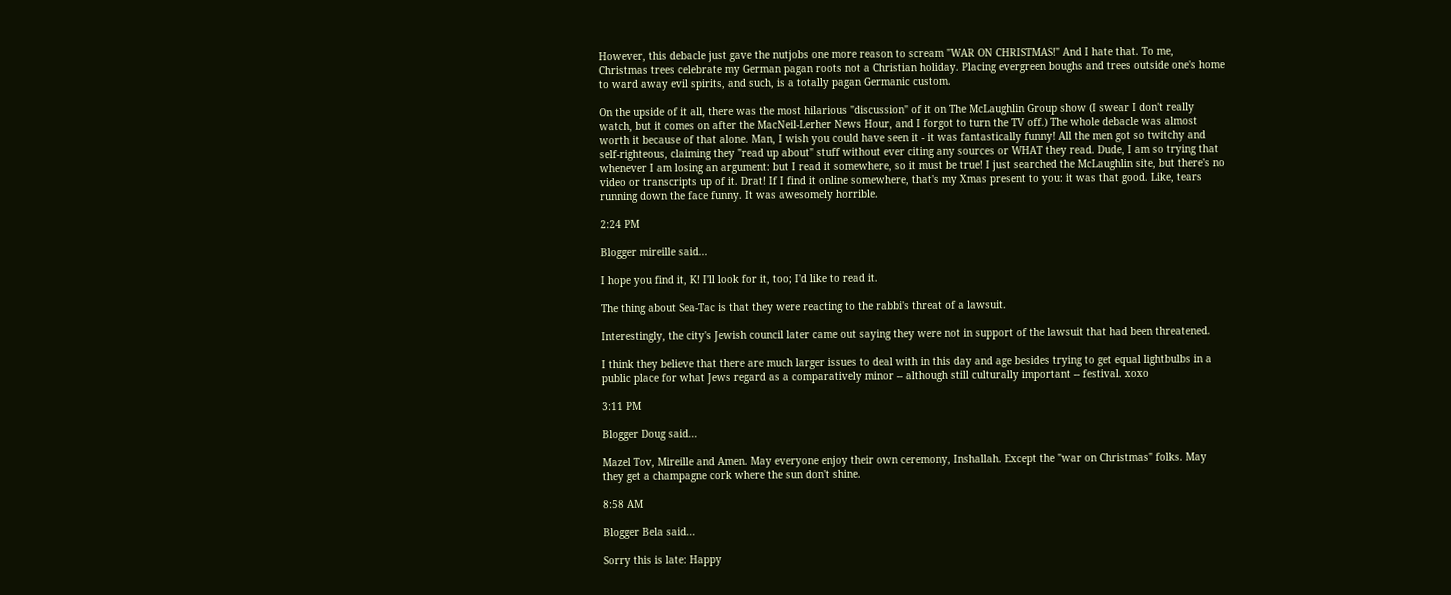However, this debacle just gave the nutjobs one more reason to scream "WAR ON CHRISTMAS!" And I hate that. To me, Christmas trees celebrate my German pagan roots not a Christian holiday. Placing evergreen boughs and trees outside one's home to ward away evil spirits, and such, is a totally pagan Germanic custom.

On the upside of it all, there was the most hilarious "discussion" of it on The McLaughlin Group show (I swear I don't really watch, but it comes on after the MacNeil-Lerher News Hour, and I forgot to turn the TV off.) The whole debacle was almost worth it because of that alone. Man, I wish you could have seen it - it was fantastically funny! All the men got so twitchy and self-righteous, claiming they "read up about" stuff without ever citing any sources or WHAT they read. Dude, I am so trying that whenever I am losing an argument: but I read it somewhere, so it must be true! I just searched the McLaughlin site, but there's no video or transcripts up of it. Drat! If I find it online somewhere, that's my Xmas present to you: it was that good. Like, tears running down the face funny. It was awesomely horrible.

2:24 PM

Blogger mireille said...

I hope you find it, K! I'll look for it, too; I'd like to read it.

The thing about Sea-Tac is that they were reacting to the rabbi's threat of a lawsuit.

Interestingly, the city's Jewish council later came out saying they were not in support of the lawsuit that had been threatened.

I think they believe that there are much larger issues to deal with in this day and age besides trying to get equal lightbulbs in a public place for what Jews regard as a comparatively minor -- although still culturally important -- festival. xoxo

3:11 PM

Blogger Doug said...

Mazel Tov, Mireille and Amen. May everyone enjoy their own ceremony, Inshallah. Except the "war on Christmas" folks. May they get a champagne cork where the sun don't shine.

8:58 AM

Blogger Bela said...

Sorry this is late: Happy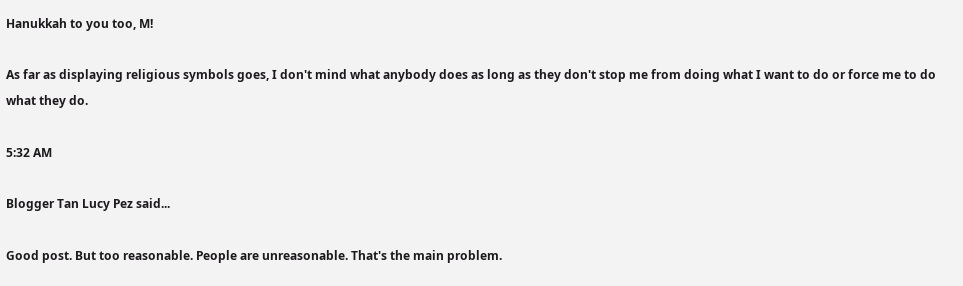Hanukkah to you too, M!

As far as displaying religious symbols goes, I don't mind what anybody does as long as they don't stop me from doing what I want to do or force me to do what they do.

5:32 AM

Blogger Tan Lucy Pez said...

Good post. But too reasonable. People are unreasonable. That's the main problem.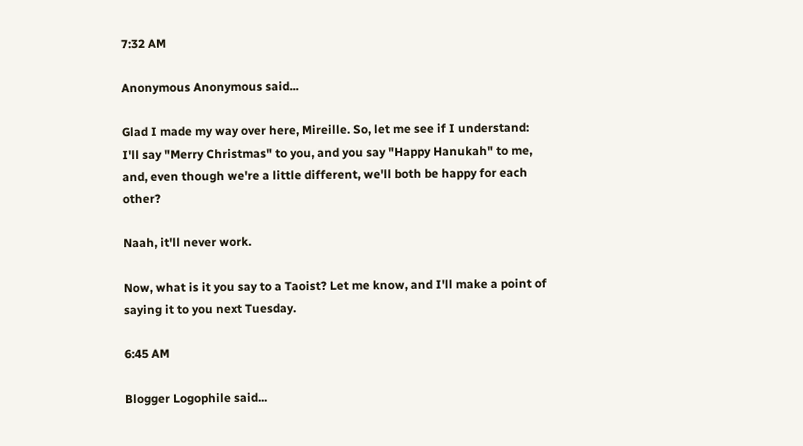7:32 AM

Anonymous Anonymous said...

Glad I made my way over here, Mireille. So, let me see if I understand: I'll say "Merry Christmas" to you, and you say "Happy Hanukah" to me, and, even though we're a little different, we'll both be happy for each other?

Naah, it'll never work.

Now, what is it you say to a Taoist? Let me know, and I'll make a point of saying it to you next Tuesday.

6:45 AM

Blogger Logophile said...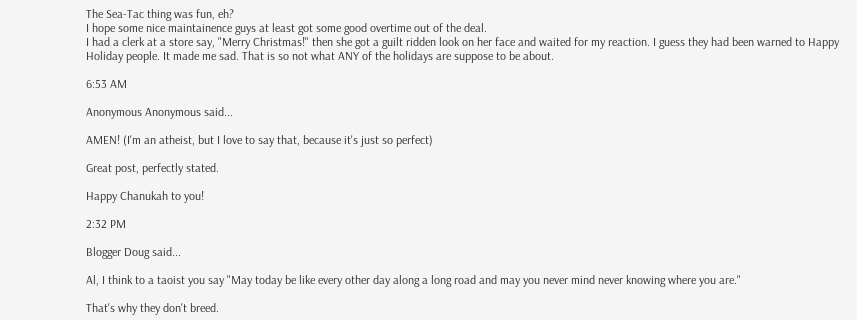The Sea-Tac thing was fun, eh?
I hope some nice maintainence guys at least got some good overtime out of the deal.
I had a clerk at a store say, "Merry Christmas!" then she got a guilt ridden look on her face and waited for my reaction. I guess they had been warned to Happy Holiday people. It made me sad. That is so not what ANY of the holidays are suppose to be about.

6:53 AM

Anonymous Anonymous said...

AMEN! (I'm an atheist, but I love to say that, because it's just so perfect)

Great post, perfectly stated.

Happy Chanukah to you!

2:32 PM

Blogger Doug said...

Al, I think to a taoist you say "May today be like every other day along a long road and may you never mind never knowing where you are."

That's why they don't breed.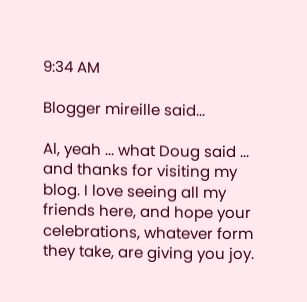9:34 AM

Blogger mireille said...

Al, yeah ... what Doug said ... and thanks for visiting my blog. I love seeing all my friends here, and hope your celebrations, whatever form they take, are giving you joy.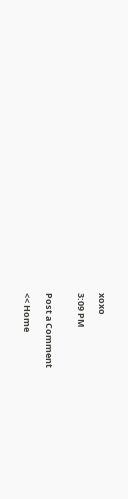xoxo

3:09 PM


Post a Comment

<< Home